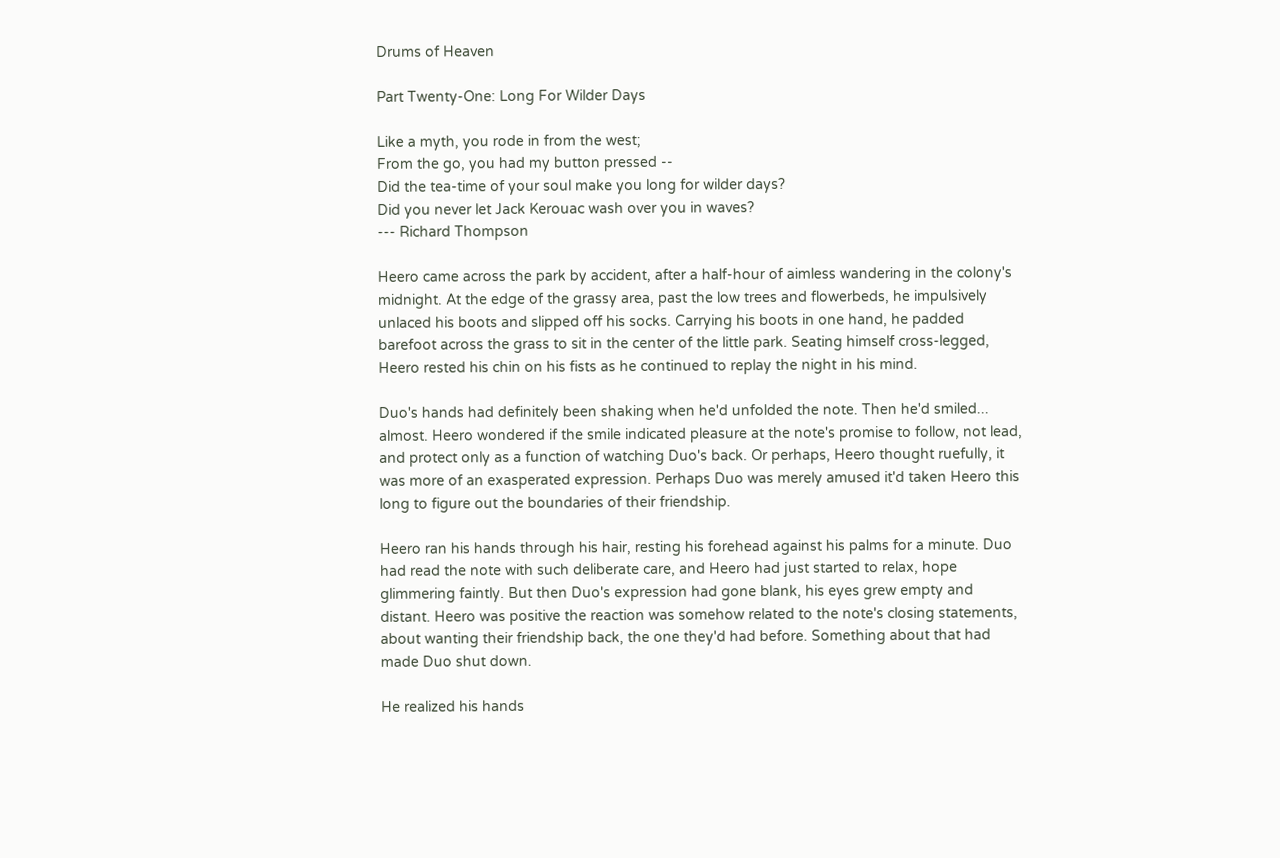Drums of Heaven

Part Twenty-One: Long For Wilder Days

Like a myth, you rode in from the west;
From the go, you had my button pressed --
Did the tea-time of your soul make you long for wilder days?
Did you never let Jack Kerouac wash over you in waves?
--- Richard Thompson

Heero came across the park by accident, after a half-hour of aimless wandering in the colony's midnight. At the edge of the grassy area, past the low trees and flowerbeds, he impulsively unlaced his boots and slipped off his socks. Carrying his boots in one hand, he padded barefoot across the grass to sit in the center of the little park. Seating himself cross-legged, Heero rested his chin on his fists as he continued to replay the night in his mind.

Duo's hands had definitely been shaking when he'd unfolded the note. Then he'd smiled... almost. Heero wondered if the smile indicated pleasure at the note's promise to follow, not lead, and protect only as a function of watching Duo's back. Or perhaps, Heero thought ruefully, it was more of an exasperated expression. Perhaps Duo was merely amused it'd taken Heero this long to figure out the boundaries of their friendship.

Heero ran his hands through his hair, resting his forehead against his palms for a minute. Duo had read the note with such deliberate care, and Heero had just started to relax, hope glimmering faintly. But then Duo's expression had gone blank, his eyes grew empty and distant. Heero was positive the reaction was somehow related to the note's closing statements, about wanting their friendship back, the one they'd had before. Something about that had made Duo shut down.

He realized his hands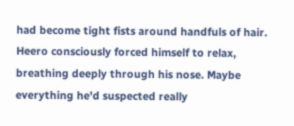had become tight fists around handfuls of hair. Heero consciously forced himself to relax, breathing deeply through his nose. Maybe everything he'd suspected really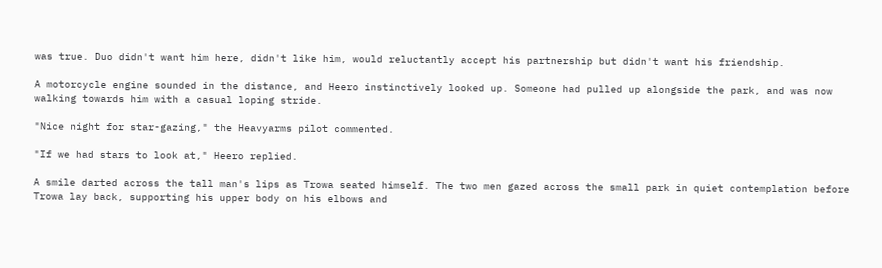was true. Duo didn't want him here, didn't like him, would reluctantly accept his partnership but didn't want his friendship.

A motorcycle engine sounded in the distance, and Heero instinctively looked up. Someone had pulled up alongside the park, and was now walking towards him with a casual loping stride.

"Nice night for star-gazing," the Heavyarms pilot commented.

"If we had stars to look at," Heero replied.

A smile darted across the tall man's lips as Trowa seated himself. The two men gazed across the small park in quiet contemplation before Trowa lay back, supporting his upper body on his elbows and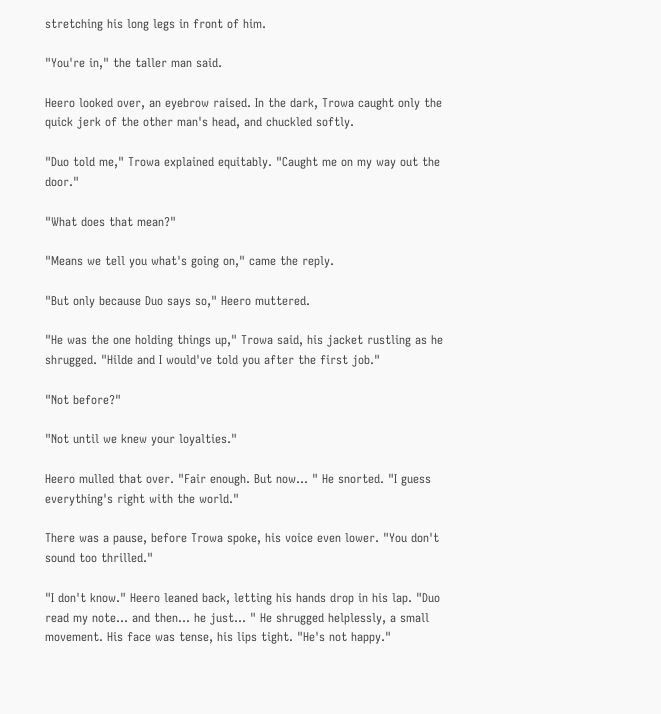stretching his long legs in front of him.

"You're in," the taller man said.

Heero looked over, an eyebrow raised. In the dark, Trowa caught only the quick jerk of the other man's head, and chuckled softly.

"Duo told me," Trowa explained equitably. "Caught me on my way out the door."

"What does that mean?"

"Means we tell you what's going on," came the reply.

"But only because Duo says so," Heero muttered.

"He was the one holding things up," Trowa said, his jacket rustling as he shrugged. "Hilde and I would've told you after the first job."

"Not before?"

"Not until we knew your loyalties."

Heero mulled that over. "Fair enough. But now... " He snorted. "I guess everything's right with the world."

There was a pause, before Trowa spoke, his voice even lower. "You don't sound too thrilled."

"I don't know." Heero leaned back, letting his hands drop in his lap. "Duo read my note... and then... he just... " He shrugged helplessly, a small movement. His face was tense, his lips tight. "He's not happy."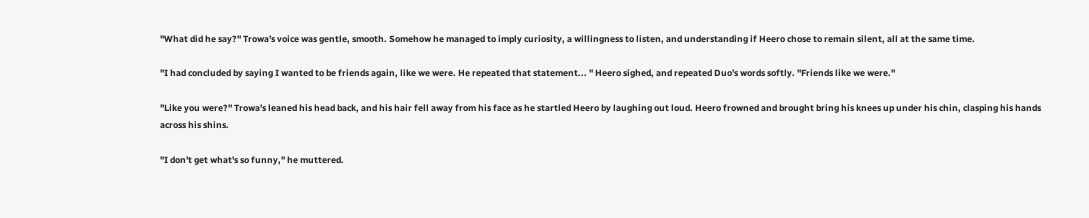"What did he say?" Trowa's voice was gentle, smooth. Somehow he managed to imply curiosity, a willingness to listen, and understanding if Heero chose to remain silent, all at the same time.

"I had concluded by saying I wanted to be friends again, like we were. He repeated that statement... " Heero sighed, and repeated Duo's words softly. "Friends like we were."

"Like you were?" Trowa's leaned his head back, and his hair fell away from his face as he startled Heero by laughing out loud. Heero frowned and brought bring his knees up under his chin, clasping his hands across his shins.

"I don't get what's so funny," he muttered.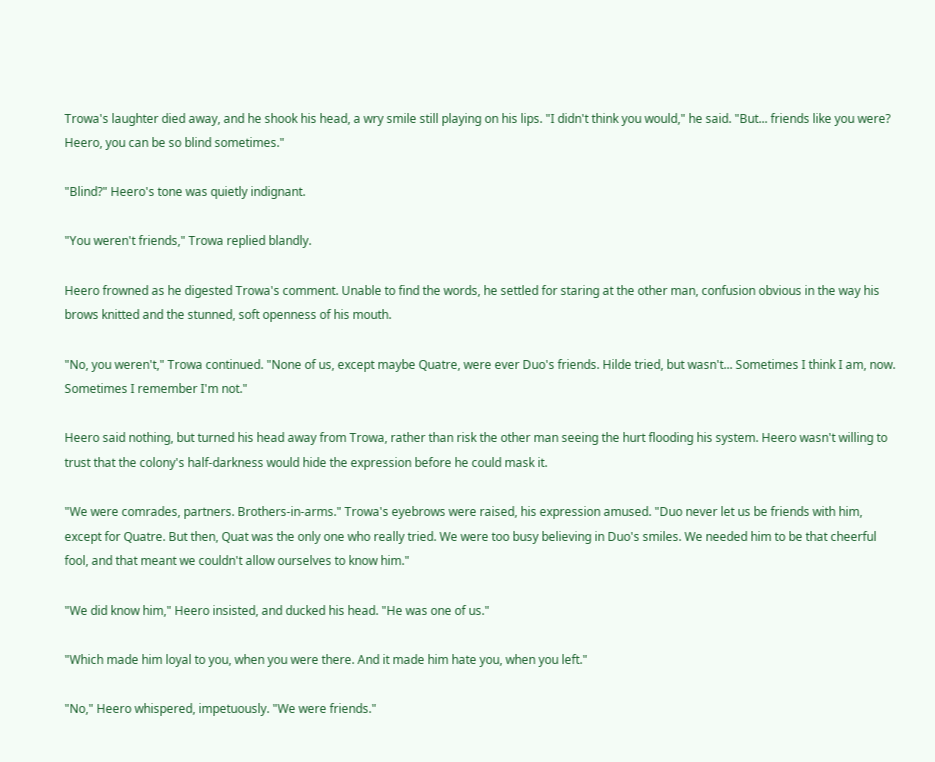Trowa's laughter died away, and he shook his head, a wry smile still playing on his lips. "I didn't think you would," he said. "But... friends like you were? Heero, you can be so blind sometimes."

"Blind?" Heero's tone was quietly indignant.

"You weren't friends," Trowa replied blandly.

Heero frowned as he digested Trowa's comment. Unable to find the words, he settled for staring at the other man, confusion obvious in the way his brows knitted and the stunned, soft openness of his mouth.

"No, you weren't," Trowa continued. "None of us, except maybe Quatre, were ever Duo's friends. Hilde tried, but wasn't... Sometimes I think I am, now. Sometimes I remember I'm not."

Heero said nothing, but turned his head away from Trowa, rather than risk the other man seeing the hurt flooding his system. Heero wasn't willing to trust that the colony's half-darkness would hide the expression before he could mask it.

"We were comrades, partners. Brothers-in-arms." Trowa's eyebrows were raised, his expression amused. "Duo never let us be friends with him, except for Quatre. But then, Quat was the only one who really tried. We were too busy believing in Duo's smiles. We needed him to be that cheerful fool, and that meant we couldn't allow ourselves to know him."

"We did know him," Heero insisted, and ducked his head. "He was one of us."

"Which made him loyal to you, when you were there. And it made him hate you, when you left."

"No," Heero whispered, impetuously. "We were friends."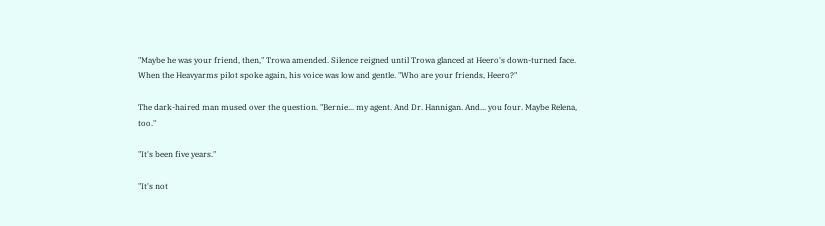"Maybe he was your friend, then," Trowa amended. Silence reigned until Trowa glanced at Heero's down-turned face. When the Heavyarms pilot spoke again, his voice was low and gentle. "Who are your friends, Heero?"

The dark-haired man mused over the question. "Bernie... my agent. And Dr. Hannigan. And... you four. Maybe Relena, too."

"It's been five years."

"It's not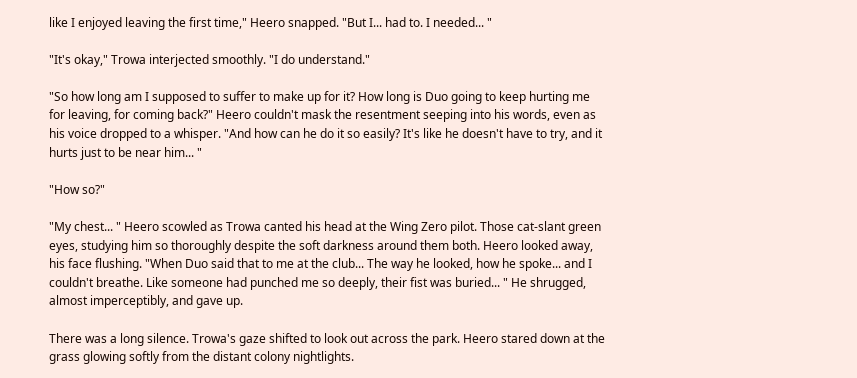like I enjoyed leaving the first time," Heero snapped. "But I... had to. I needed... "

"It's okay," Trowa interjected smoothly. "I do understand."

"So how long am I supposed to suffer to make up for it? How long is Duo going to keep hurting me for leaving, for coming back?" Heero couldn't mask the resentment seeping into his words, even as his voice dropped to a whisper. "And how can he do it so easily? It's like he doesn't have to try, and it hurts just to be near him... "

"How so?"

"My chest... " Heero scowled as Trowa canted his head at the Wing Zero pilot. Those cat-slant green eyes, studying him so thoroughly despite the soft darkness around them both. Heero looked away, his face flushing. "When Duo said that to me at the club... The way he looked, how he spoke... and I couldn't breathe. Like someone had punched me so deeply, their fist was buried... " He shrugged, almost imperceptibly, and gave up.

There was a long silence. Trowa's gaze shifted to look out across the park. Heero stared down at the grass glowing softly from the distant colony nightlights.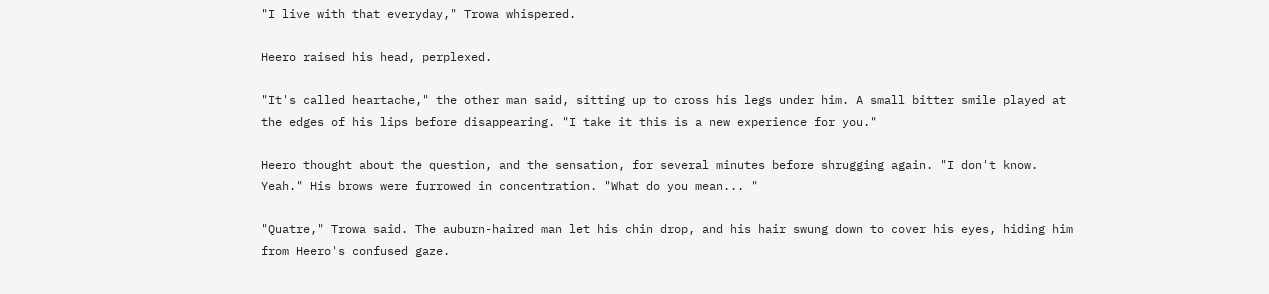"I live with that everyday," Trowa whispered.

Heero raised his head, perplexed.

"It's called heartache," the other man said, sitting up to cross his legs under him. A small bitter smile played at the edges of his lips before disappearing. "I take it this is a new experience for you."

Heero thought about the question, and the sensation, for several minutes before shrugging again. "I don't know. Yeah." His brows were furrowed in concentration. "What do you mean... "

"Quatre," Trowa said. The auburn-haired man let his chin drop, and his hair swung down to cover his eyes, hiding him from Heero's confused gaze.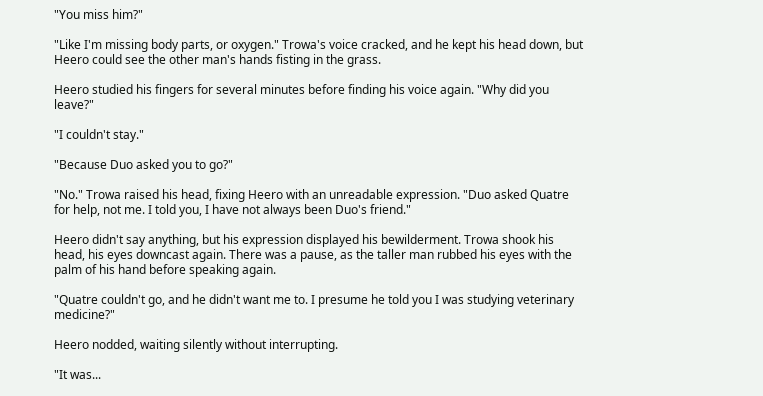"You miss him?"

"Like I'm missing body parts, or oxygen." Trowa's voice cracked, and he kept his head down, but Heero could see the other man's hands fisting in the grass.

Heero studied his fingers for several minutes before finding his voice again. "Why did you leave?"

"I couldn't stay."

"Because Duo asked you to go?"

"No." Trowa raised his head, fixing Heero with an unreadable expression. "Duo asked Quatre for help, not me. I told you, I have not always been Duo's friend."

Heero didn't say anything, but his expression displayed his bewilderment. Trowa shook his head, his eyes downcast again. There was a pause, as the taller man rubbed his eyes with the palm of his hand before speaking again.

"Quatre couldn't go, and he didn't want me to. I presume he told you I was studying veterinary medicine?"

Heero nodded, waiting silently without interrupting.

"It was...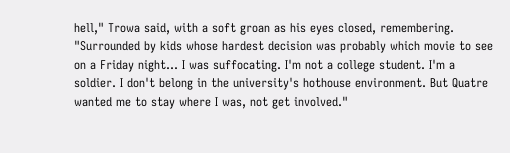hell," Trowa said, with a soft groan as his eyes closed, remembering. "Surrounded by kids whose hardest decision was probably which movie to see on a Friday night... I was suffocating. I'm not a college student. I'm a soldier. I don't belong in the university's hothouse environment. But Quatre wanted me to stay where I was, not get involved."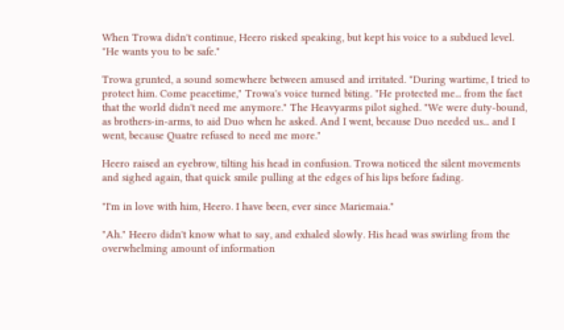When Trowa didn't continue, Heero risked speaking, but kept his voice to a subdued level. "He wants you to be safe."

Trowa grunted, a sound somewhere between amused and irritated. "During wartime, I tried to protect him. Come peacetime," Trowa's voice turned biting. "He protected me... from the fact that the world didn't need me anymore." The Heavyarms pilot sighed. "We were duty-bound, as brothers-in-arms, to aid Duo when he asked. And I went, because Duo needed us... and I went, because Quatre refused to need me more."

Heero raised an eyebrow, tilting his head in confusion. Trowa noticed the silent movements and sighed again, that quick smile pulling at the edges of his lips before fading.

"I'm in love with him, Heero. I have been, ever since Mariemaia."

"Ah." Heero didn't know what to say, and exhaled slowly. His head was swirling from the overwhelming amount of information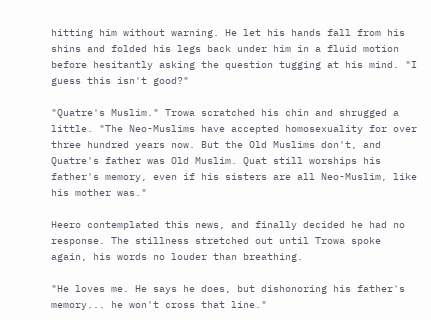hitting him without warning. He let his hands fall from his shins and folded his legs back under him in a fluid motion before hesitantly asking the question tugging at his mind. "I guess this isn't good?"

"Quatre's Muslim." Trowa scratched his chin and shrugged a little. "The Neo-Muslims have accepted homosexuality for over three hundred years now. But the Old Muslims don't, and Quatre's father was Old Muslim. Quat still worships his father's memory, even if his sisters are all Neo-Muslim, like his mother was."

Heero contemplated this news, and finally decided he had no response. The stillness stretched out until Trowa spoke again, his words no louder than breathing.

"He loves me. He says he does, but dishonoring his father's memory... he won't cross that line."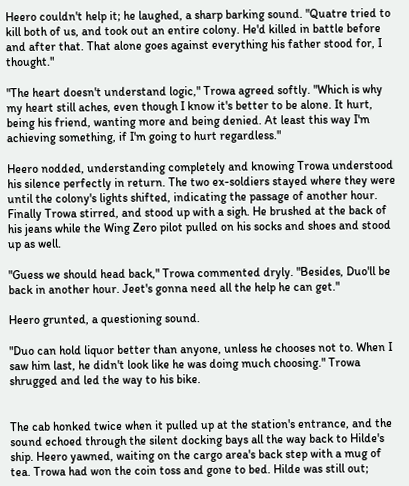Heero couldn't help it; he laughed, a sharp barking sound. "Quatre tried to kill both of us, and took out an entire colony. He'd killed in battle before and after that. That alone goes against everything his father stood for, I thought."

"The heart doesn't understand logic," Trowa agreed softly. "Which is why my heart still aches, even though I know it's better to be alone. It hurt, being his friend, wanting more and being denied. At least this way I'm achieving something, if I'm going to hurt regardless."

Heero nodded, understanding completely and knowing Trowa understood his silence perfectly in return. The two ex-soldiers stayed where they were until the colony's lights shifted, indicating the passage of another hour. Finally Trowa stirred, and stood up with a sigh. He brushed at the back of his jeans while the Wing Zero pilot pulled on his socks and shoes and stood up as well.

"Guess we should head back," Trowa commented dryly. "Besides, Duo'll be back in another hour. Jeet's gonna need all the help he can get."

Heero grunted, a questioning sound.

"Duo can hold liquor better than anyone, unless he chooses not to. When I saw him last, he didn't look like he was doing much choosing." Trowa shrugged and led the way to his bike.


The cab honked twice when it pulled up at the station's entrance, and the sound echoed through the silent docking bays all the way back to Hilde's ship. Heero yawned, waiting on the cargo area's back step with a mug of tea. Trowa had won the coin toss and gone to bed. Hilde was still out;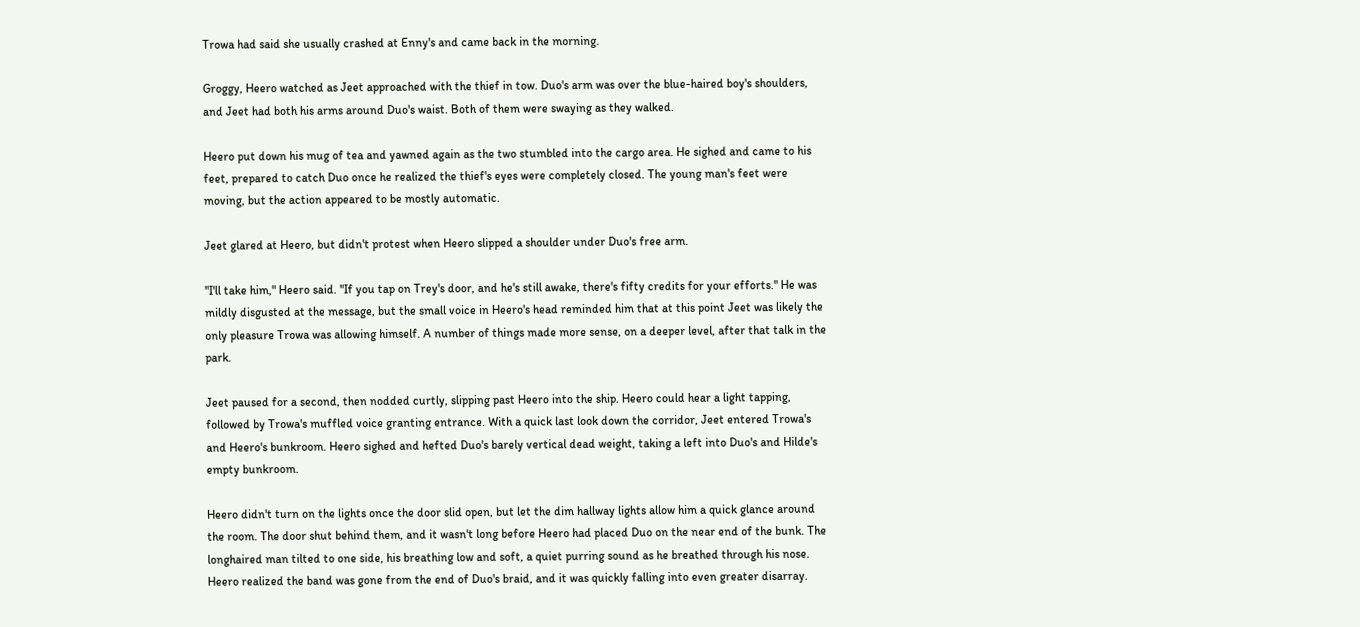Trowa had said she usually crashed at Enny's and came back in the morning.

Groggy, Heero watched as Jeet approached with the thief in tow. Duo's arm was over the blue-haired boy's shoulders, and Jeet had both his arms around Duo's waist. Both of them were swaying as they walked.

Heero put down his mug of tea and yawned again as the two stumbled into the cargo area. He sighed and came to his feet, prepared to catch Duo once he realized the thief's eyes were completely closed. The young man's feet were moving, but the action appeared to be mostly automatic.

Jeet glared at Heero, but didn't protest when Heero slipped a shoulder under Duo's free arm.

"I'll take him," Heero said. "If you tap on Trey's door, and he's still awake, there's fifty credits for your efforts." He was mildly disgusted at the message, but the small voice in Heero's head reminded him that at this point Jeet was likely the only pleasure Trowa was allowing himself. A number of things made more sense, on a deeper level, after that talk in the park.

Jeet paused for a second, then nodded curtly, slipping past Heero into the ship. Heero could hear a light tapping, followed by Trowa's muffled voice granting entrance. With a quick last look down the corridor, Jeet entered Trowa's and Heero's bunkroom. Heero sighed and hefted Duo's barely vertical dead weight, taking a left into Duo's and Hilde's empty bunkroom.

Heero didn't turn on the lights once the door slid open, but let the dim hallway lights allow him a quick glance around the room. The door shut behind them, and it wasn't long before Heero had placed Duo on the near end of the bunk. The longhaired man tilted to one side, his breathing low and soft, a quiet purring sound as he breathed through his nose. Heero realized the band was gone from the end of Duo's braid, and it was quickly falling into even greater disarray.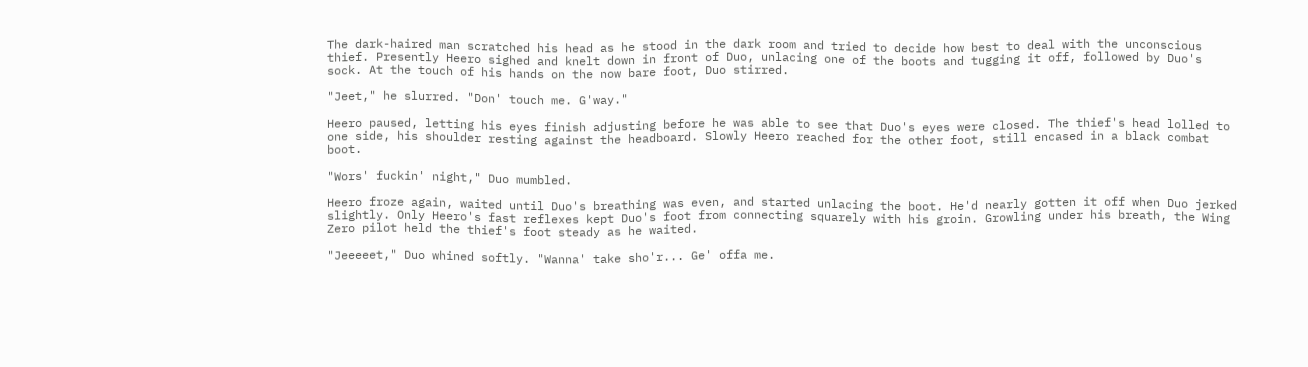The dark-haired man scratched his head as he stood in the dark room and tried to decide how best to deal with the unconscious thief. Presently Heero sighed and knelt down in front of Duo, unlacing one of the boots and tugging it off, followed by Duo's sock. At the touch of his hands on the now bare foot, Duo stirred.

"Jeet," he slurred. "Don' touch me. G'way."

Heero paused, letting his eyes finish adjusting before he was able to see that Duo's eyes were closed. The thief's head lolled to one side, his shoulder resting against the headboard. Slowly Heero reached for the other foot, still encased in a black combat boot.

"Wors' fuckin' night," Duo mumbled.

Heero froze again, waited until Duo's breathing was even, and started unlacing the boot. He'd nearly gotten it off when Duo jerked slightly. Only Heero's fast reflexes kept Duo's foot from connecting squarely with his groin. Growling under his breath, the Wing Zero pilot held the thief's foot steady as he waited.

"Jeeeeet," Duo whined softly. "Wanna' take sho'r... Ge' offa me.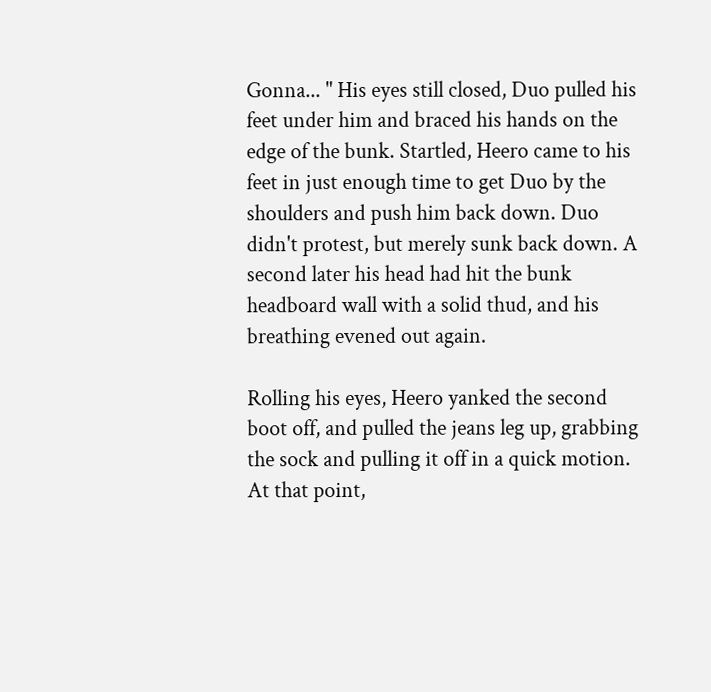Gonna... " His eyes still closed, Duo pulled his feet under him and braced his hands on the edge of the bunk. Startled, Heero came to his feet in just enough time to get Duo by the shoulders and push him back down. Duo didn't protest, but merely sunk back down. A second later his head had hit the bunk headboard wall with a solid thud, and his breathing evened out again.

Rolling his eyes, Heero yanked the second boot off, and pulled the jeans leg up, grabbing the sock and pulling it off in a quick motion. At that point,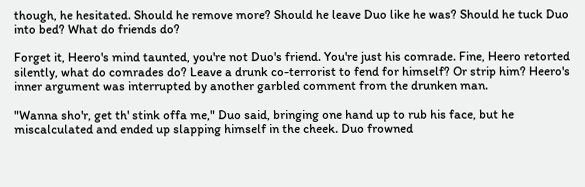though, he hesitated. Should he remove more? Should he leave Duo like he was? Should he tuck Duo into bed? What do friends do?

Forget it, Heero's mind taunted, you're not Duo's friend. You're just his comrade. Fine, Heero retorted silently, what do comrades do? Leave a drunk co-terrorist to fend for himself? Or strip him? Heero's inner argument was interrupted by another garbled comment from the drunken man.

"Wanna sho'r, get th' stink offa me," Duo said, bringing one hand up to rub his face, but he miscalculated and ended up slapping himself in the cheek. Duo frowned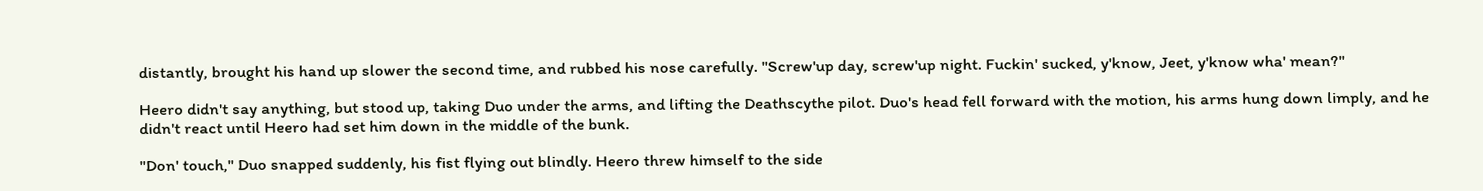distantly, brought his hand up slower the second time, and rubbed his nose carefully. "Screw'up day, screw'up night. Fuckin' sucked, y'know, Jeet, y'know wha' mean?"

Heero didn't say anything, but stood up, taking Duo under the arms, and lifting the Deathscythe pilot. Duo's head fell forward with the motion, his arms hung down limply, and he didn't react until Heero had set him down in the middle of the bunk.

"Don' touch," Duo snapped suddenly, his fist flying out blindly. Heero threw himself to the side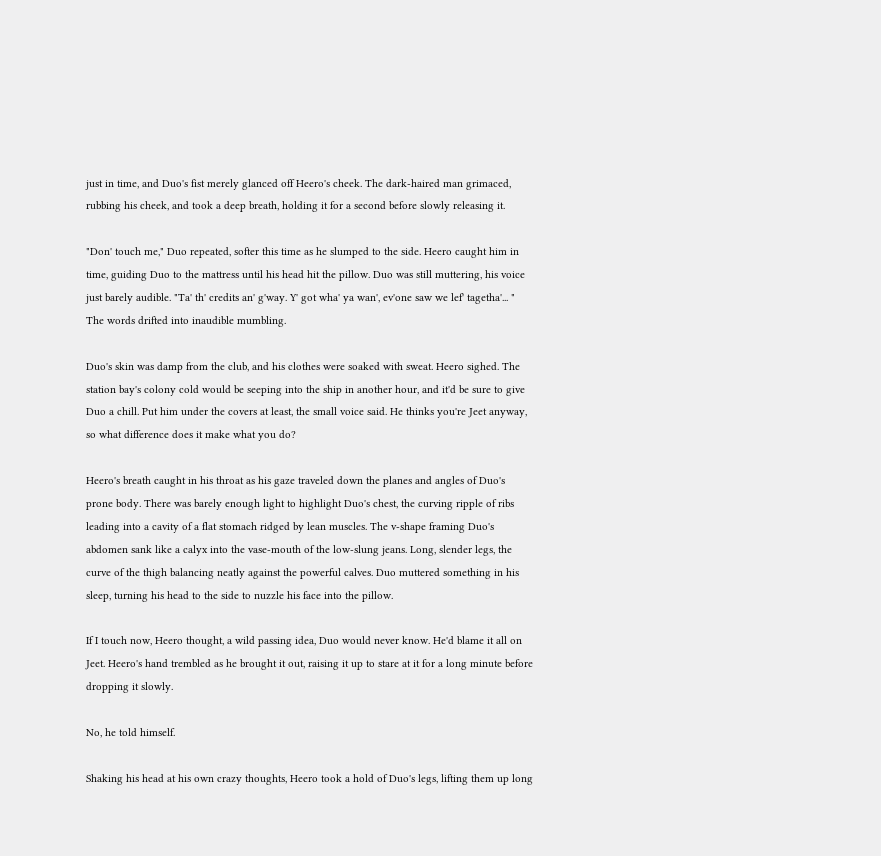just in time, and Duo's fist merely glanced off Heero's cheek. The dark-haired man grimaced, rubbing his cheek, and took a deep breath, holding it for a second before slowly releasing it.

"Don' touch me," Duo repeated, softer this time as he slumped to the side. Heero caught him in time, guiding Duo to the mattress until his head hit the pillow. Duo was still muttering, his voice just barely audible. "Ta' th' credits an' g'way. Y' got wha' ya wan', ev'one saw we lef' tagetha'... " The words drifted into inaudible mumbling.

Duo's skin was damp from the club, and his clothes were soaked with sweat. Heero sighed. The station bay's colony cold would be seeping into the ship in another hour, and it'd be sure to give Duo a chill. Put him under the covers at least, the small voice said. He thinks you're Jeet anyway, so what difference does it make what you do?

Heero's breath caught in his throat as his gaze traveled down the planes and angles of Duo's prone body. There was barely enough light to highlight Duo's chest, the curving ripple of ribs leading into a cavity of a flat stomach ridged by lean muscles. The v-shape framing Duo's abdomen sank like a calyx into the vase-mouth of the low-slung jeans. Long, slender legs, the curve of the thigh balancing neatly against the powerful calves. Duo muttered something in his sleep, turning his head to the side to nuzzle his face into the pillow.

If I touch now, Heero thought, a wild passing idea, Duo would never know. He'd blame it all on Jeet. Heero's hand trembled as he brought it out, raising it up to stare at it for a long minute before dropping it slowly.

No, he told himself.

Shaking his head at his own crazy thoughts, Heero took a hold of Duo's legs, lifting them up long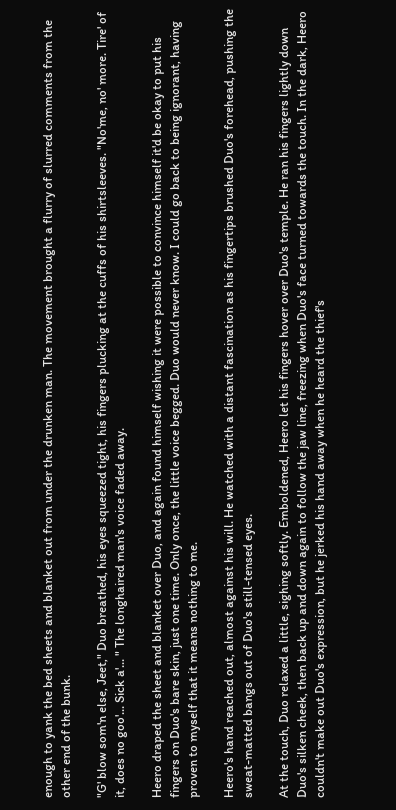enough to yank the bed sheets and blanket out from under the drunken man. The movement brought a flurry of slurred comments from the other end of the bunk.

"G' blow som'n else, Jeet," Duo breathed, his eyes squeezed tight, his fingers plucking at the cuffs of his shirtsleeves. "No'me, no' more. Tire' of it, does no goo'... Sick a'... " The longhaired man's voice faded away.

Heero draped the sheet and blanket over Duo, and again found himself wishing it were possible to convince himself it'd be okay to put his fingers on Duo's bare skin, just one time. Only once, the little voice begged. Duo would never know. I could go back to being ignorant, having proven to myself that it means nothing to me.

Heero's hand reached out, almost against his will. He watched with a distant fascination as his fingertips brushed Duo's forehead, pushing the sweat-matted bangs out of Duo's still-tensed eyes.

At the touch, Duo relaxed a little, sighing softly. Emboldened, Heero let his fingers hover over Duo's temple. He ran his fingers lightly down Duo's silken cheek, then back up and down again to follow the jaw line, freezing when Duo's face turned towards the touch. In the dark, Heero couldn't make out Duo's expression, but he jerked his hand away when he heard the thief's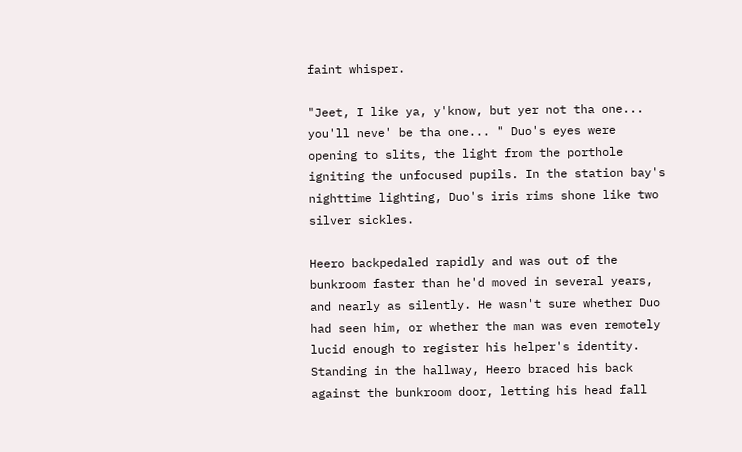faint whisper.

"Jeet, I like ya, y'know, but yer not tha one... you'll neve' be tha one... " Duo's eyes were opening to slits, the light from the porthole igniting the unfocused pupils. In the station bay's nighttime lighting, Duo's iris rims shone like two silver sickles.

Heero backpedaled rapidly and was out of the bunkroom faster than he'd moved in several years, and nearly as silently. He wasn't sure whether Duo had seen him, or whether the man was even remotely lucid enough to register his helper's identity. Standing in the hallway, Heero braced his back against the bunkroom door, letting his head fall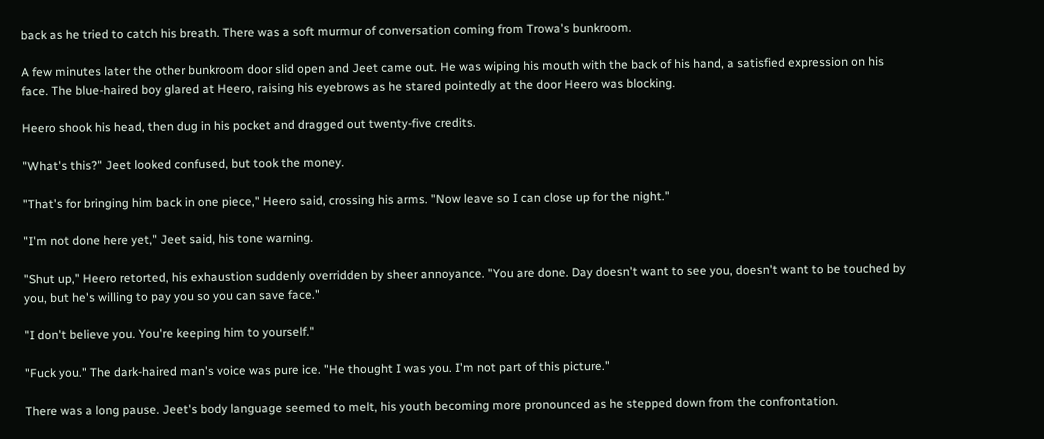back as he tried to catch his breath. There was a soft murmur of conversation coming from Trowa's bunkroom.

A few minutes later the other bunkroom door slid open and Jeet came out. He was wiping his mouth with the back of his hand, a satisfied expression on his face. The blue-haired boy glared at Heero, raising his eyebrows as he stared pointedly at the door Heero was blocking.

Heero shook his head, then dug in his pocket and dragged out twenty-five credits.

"What's this?" Jeet looked confused, but took the money.

"That's for bringing him back in one piece," Heero said, crossing his arms. "Now leave so I can close up for the night."

"I'm not done here yet," Jeet said, his tone warning.

"Shut up," Heero retorted, his exhaustion suddenly overridden by sheer annoyance. "You are done. Day doesn't want to see you, doesn't want to be touched by you, but he's willing to pay you so you can save face."

"I don't believe you. You're keeping him to yourself."

"Fuck you." The dark-haired man's voice was pure ice. "He thought I was you. I'm not part of this picture."

There was a long pause. Jeet's body language seemed to melt, his youth becoming more pronounced as he stepped down from the confrontation.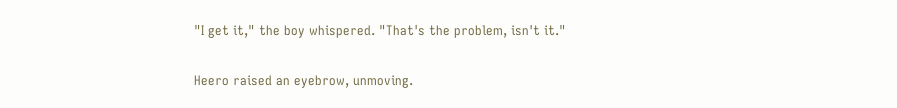"I get it," the boy whispered. "That's the problem, isn't it."

Heero raised an eyebrow, unmoving.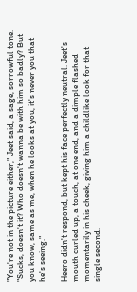"You're not in the picture either," Jeet said, a sage, sorrowful tone. "Sucks, doesn't it? Who doesn't wanna be with him so badly? But you know, same as me, when he looks at you, it's never you that he's seeing."

Heero didn't respond, but kept his face perfectly neutral. Jeet's mouth curled up, a touch, at one end, and a dimple flashed momentarily in his cheek, giving him a childlike look for that single second.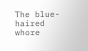The blue-haired whore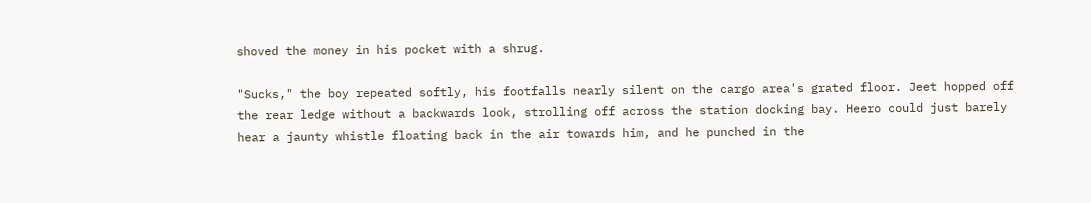shoved the money in his pocket with a shrug.

"Sucks," the boy repeated softly, his footfalls nearly silent on the cargo area's grated floor. Jeet hopped off the rear ledge without a backwards look, strolling off across the station docking bay. Heero could just barely hear a jaunty whistle floating back in the air towards him, and he punched in the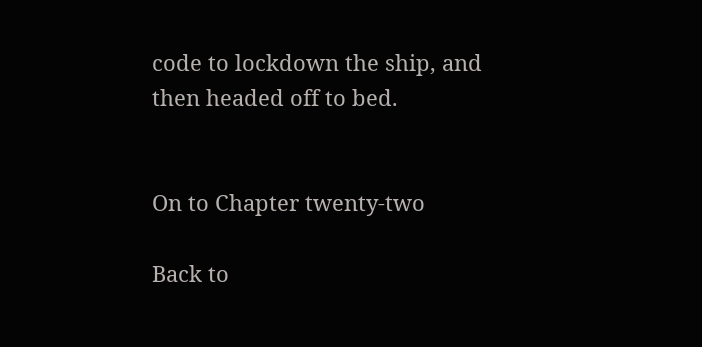code to lockdown the ship, and then headed off to bed.


On to Chapter twenty-two

Back to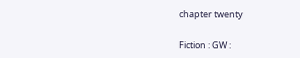chapter twenty

Fiction : GW :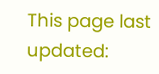This page last updated: